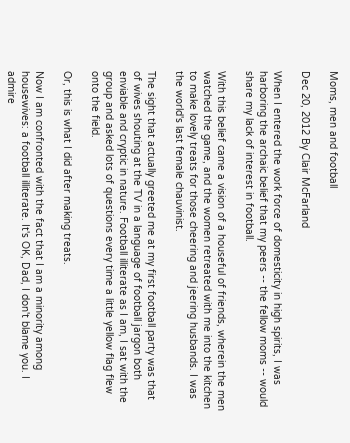Moms, men and football

Dec 20, 2012 By Clair McFarland

When I entered the work force of domesticity in high spirits, I was harboring the archaic belief that my peers -- the fellow moms -- would share my lack of interest in football.

With this belief came a vision of a houseful of friends, wherein the men watched the game, and the women retreated with me into the kitchen to make lovely treats for those cheering and jeering husbands. I was the world's last female chauvinist.

The sight that actually greeted me at my first football party was that of wives shouting at the TV in a language of football jargon both enviable and cryptic in nature. Football illiterate as I am, I sat with the group and asked lots of questions every time a little yellow flag flew onto the field.

Or, this is what I did after making treats.

Now I am confronted with the fact that I am a minority among housewives: a football illiterate. It's OK, Dad, I don't blame you. I admire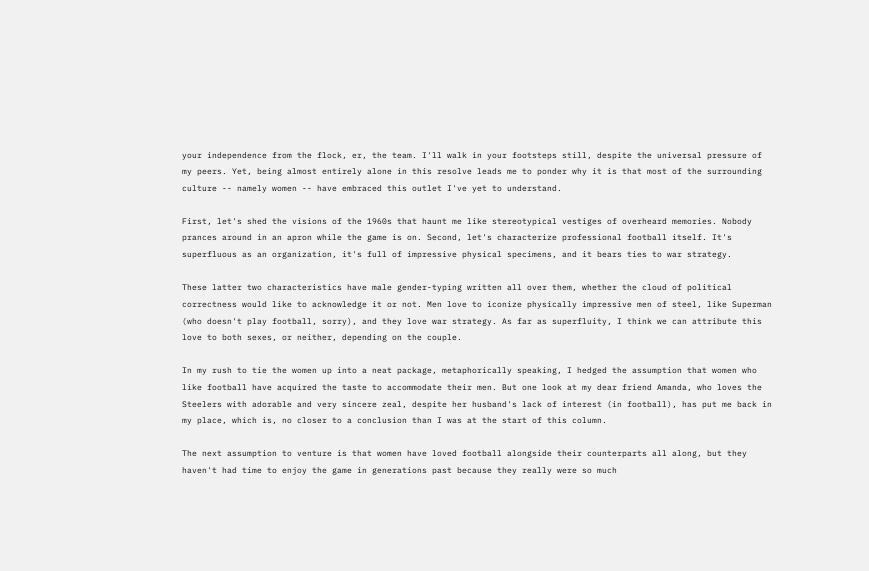your independence from the flock, er, the team. I'll walk in your footsteps still, despite the universal pressure of my peers. Yet, being almost entirely alone in this resolve leads me to ponder why it is that most of the surrounding culture -- namely women -- have embraced this outlet I've yet to understand.

First, let's shed the visions of the 1960s that haunt me like stereotypical vestiges of overheard memories. Nobody prances around in an apron while the game is on. Second, let's characterize professional football itself. It's superfluous as an organization, it's full of impressive physical specimens, and it bears ties to war strategy.

These latter two characteristics have male gender-typing written all over them, whether the cloud of political correctness would like to acknowledge it or not. Men love to iconize physically impressive men of steel, like Superman (who doesn't play football, sorry), and they love war strategy. As far as superfluity, I think we can attribute this love to both sexes, or neither, depending on the couple.

In my rush to tie the women up into a neat package, metaphorically speaking, I hedged the assumption that women who like football have acquired the taste to accommodate their men. But one look at my dear friend Amanda, who loves the Steelers with adorable and very sincere zeal, despite her husband's lack of interest (in football), has put me back in my place, which is, no closer to a conclusion than I was at the start of this column.

The next assumption to venture is that women have loved football alongside their counterparts all along, but they haven't had time to enjoy the game in generations past because they really were so much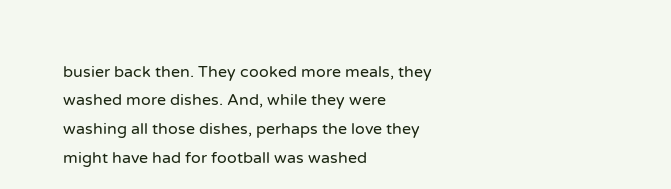busier back then. They cooked more meals, they washed more dishes. And, while they were washing all those dishes, perhaps the love they might have had for football was washed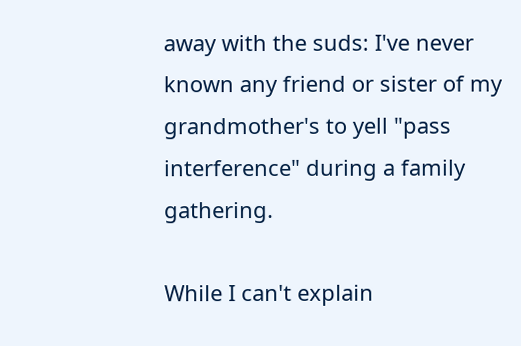away with the suds: I've never known any friend or sister of my grandmother's to yell "pass interference" during a family gathering.

While I can't explain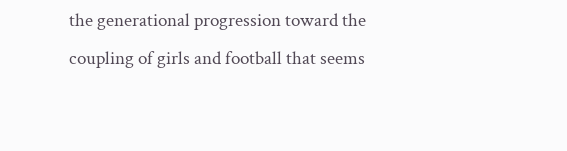the generational progression toward the coupling of girls and football that seems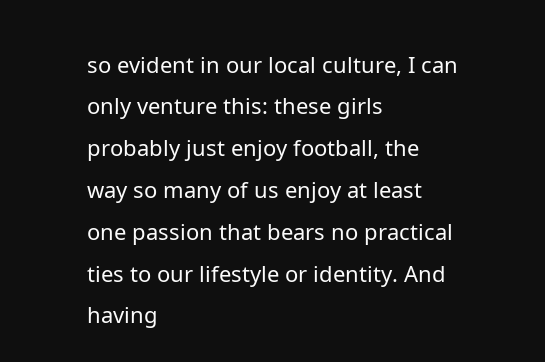so evident in our local culture, I can only venture this: these girls probably just enjoy football, the way so many of us enjoy at least one passion that bears no practical ties to our lifestyle or identity. And having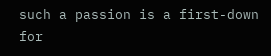such a passion is a first-down for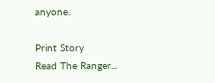anyone.

Print Story
Read The Ranger...